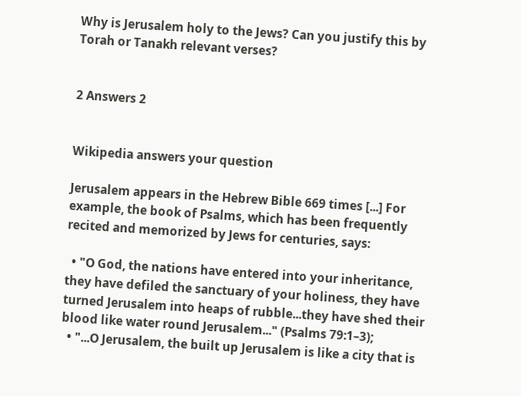Why is Jerusalem holy to the Jews? Can you justify this by Torah or Tanakh relevant verses?


2 Answers 2


Wikipedia answers your question

Jerusalem appears in the Hebrew Bible 669 times [...] For example, the book of Psalms, which has been frequently recited and memorized by Jews for centuries, says:

  • "O God, the nations have entered into your inheritance, they have defiled the sanctuary of your holiness, they have turned Jerusalem into heaps of rubble...they have shed their blood like water round Jerusalem..." (Psalms 79:1–3);
  • "...O Jerusalem, the built up Jerusalem is like a city that is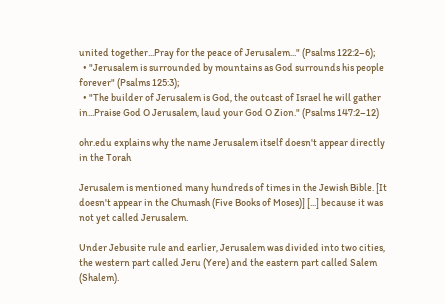united together...Pray for the peace of Jerusalem..." (Psalms 122:2–6);
  • "Jerusalem is surrounded by mountains as God surrounds his people forever" (Psalms 125:3);
  • "The builder of Jerusalem is God, the outcast of Israel he will gather in...Praise God O Jerusalem, laud your God O Zion." (Psalms 147:2–12)

ohr.edu explains why the name Jerusalem itself doesn't appear directly in the Torah

Jerusalem is mentioned many hundreds of times in the Jewish Bible. [It doesn't appear in the Chumash (Five Books of Moses)] [...] because it was not yet called Jerusalem.

Under Jebusite rule and earlier, Jerusalem was divided into two cities, the western part called Jeru (Yere) and the eastern part called Salem (Shalem).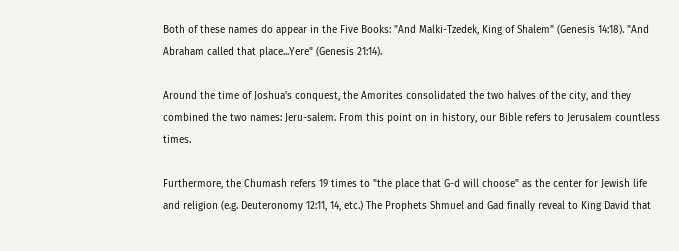Both of these names do appear in the Five Books: "And Malki-Tzedek, King of Shalem" (Genesis 14:18). "And Abraham called that place...Yere" (Genesis 21:14).

Around the time of Joshua's conquest, the Amorites consolidated the two halves of the city, and they combined the two names: Jeru-salem. From this point on in history, our Bible refers to Jerusalem countless times.

Furthermore, the Chumash refers 19 times to "the place that G-d will choose" as the center for Jewish life and religion (e.g. Deuteronomy 12:11, 14, etc.) The Prophets Shmuel and Gad finally reveal to King David that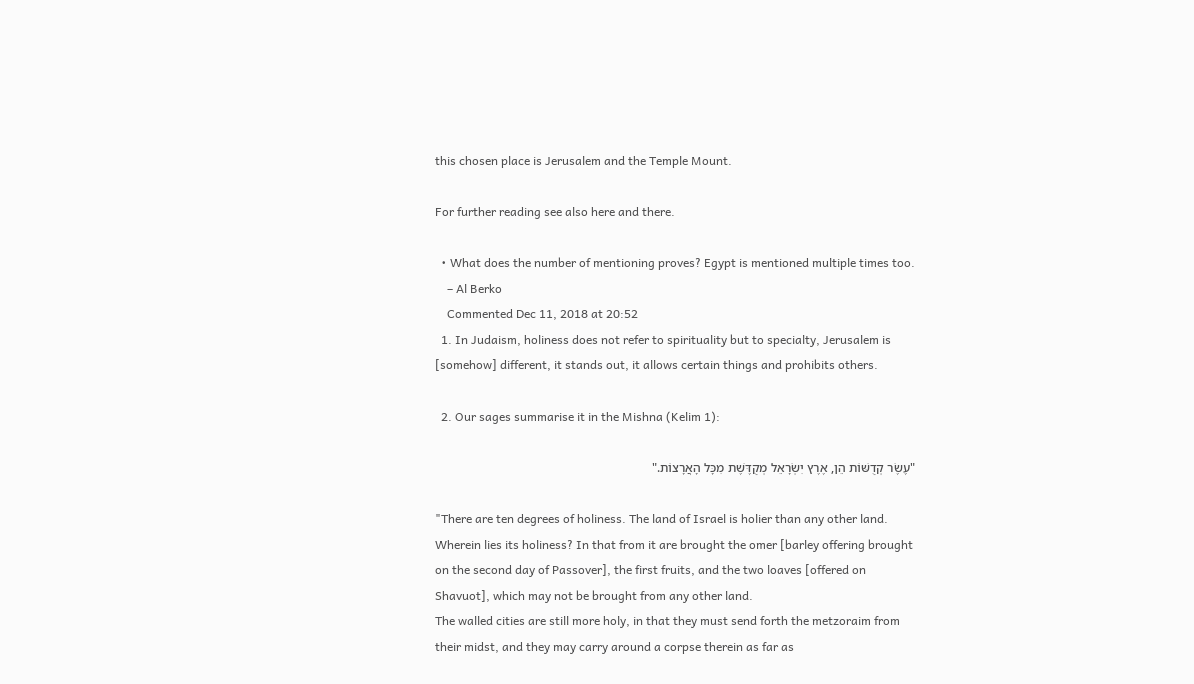this chosen place is Jerusalem and the Temple Mount.

For further reading see also here and there.

  • What does the number of mentioning proves? Egypt is mentioned multiple times too.
    – Al Berko
    Commented Dec 11, 2018 at 20:52
  1. In Judaism, holiness does not refer to spirituality but to specialty, Jerusalem is [somehow] different, it stands out, it allows certain things and prohibits others.

  2. Our sages summarise it in the Mishna (Kelim 1):

"עֶשֶׂר קְדֻשּׁוֹת הֵן, אֶרֶץ יִשְׂרָאֵל מְקֻדֶּשֶׁת מִכָּל הָאֲרָצוֹת."

"There are ten degrees of holiness. The land of Israel is holier than any other land. Wherein lies its holiness? In that from it are brought the omer [barley offering brought on the second day of Passover], the first fruits, and the two loaves [offered on Shavuot], which may not be brought from any other land.
The walled cities are still more holy, in that they must send forth the metzoraim from their midst, and they may carry around a corpse therein as far as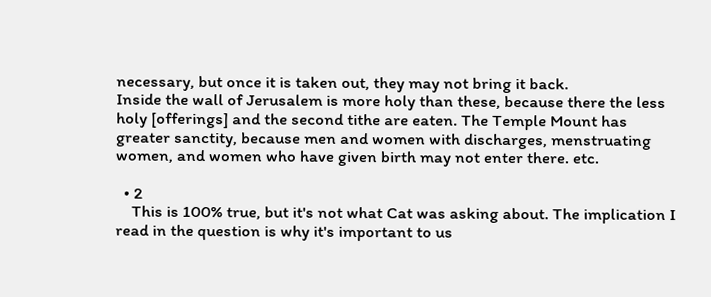necessary, but once it is taken out, they may not bring it back.
Inside the wall of Jerusalem is more holy than these, because there the less holy [offerings] and the second tithe are eaten. The Temple Mount has greater sanctity, because men and women with discharges, menstruating women, and women who have given birth may not enter there. etc.

  • 2
    This is 100% true, but it's not what Cat was asking about. The implication I read in the question is why it's important to us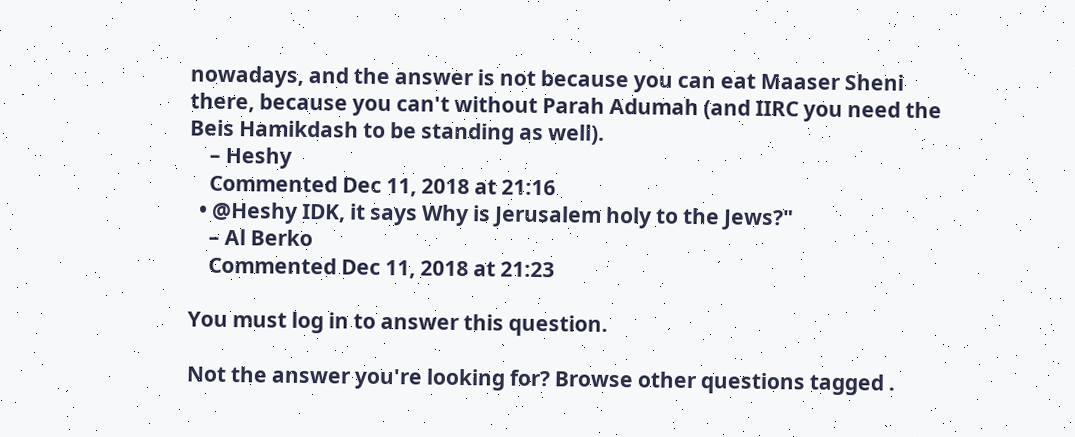nowadays, and the answer is not because you can eat Maaser Sheni there, because you can't without Parah Adumah (and IIRC you need the Beis Hamikdash to be standing as well).
    – Heshy
    Commented Dec 11, 2018 at 21:16
  • @Heshy IDK, it says Why is Jerusalem holy to the Jews?"
    – Al Berko
    Commented Dec 11, 2018 at 21:23

You must log in to answer this question.

Not the answer you're looking for? Browse other questions tagged .